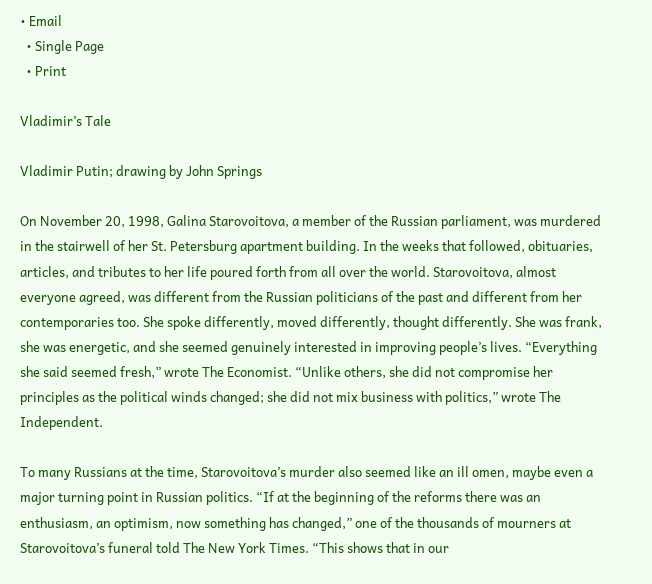• Email
  • Single Page
  • Print

Vladimir’s Tale

Vladimir Putin; drawing by John Springs

On November 20, 1998, Galina Starovoitova, a member of the Russian parliament, was murdered in the stairwell of her St. Petersburg apartment building. In the weeks that followed, obituaries, articles, and tributes to her life poured forth from all over the world. Starovoitova, almost everyone agreed, was different from the Russian politicians of the past and different from her contemporaries too. She spoke differently, moved differently, thought differently. She was frank, she was energetic, and she seemed genuinely interested in improving people’s lives. “Everything she said seemed fresh,” wrote The Economist. “Unlike others, she did not compromise her principles as the political winds changed; she did not mix business with politics,” wrote The Independent.

To many Russians at the time, Starovoitova’s murder also seemed like an ill omen, maybe even a major turning point in Russian politics. “If at the beginning of the reforms there was an enthusiasm, an optimism, now something has changed,” one of the thousands of mourners at Starovoitova’s funeral told The New York Times. “This shows that in our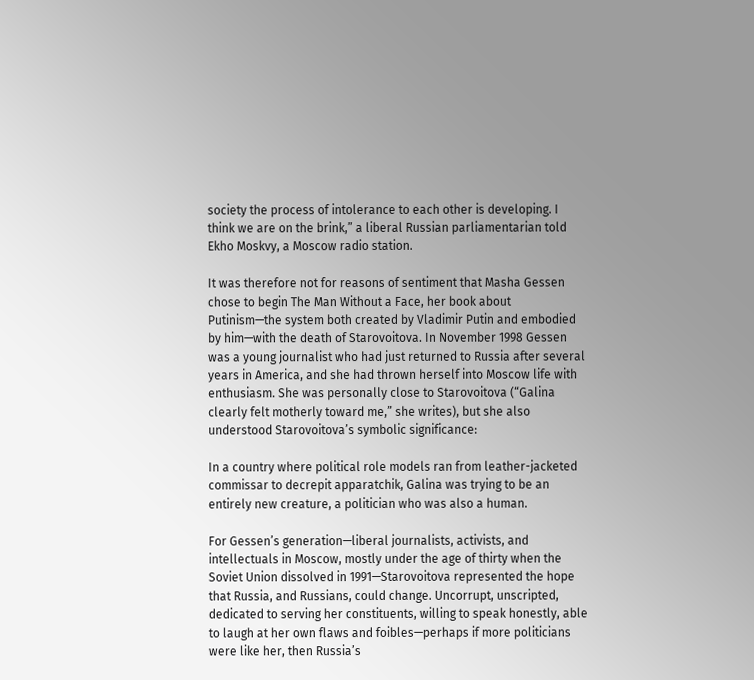society the process of intolerance to each other is developing. I think we are on the brink,” a liberal Russian parliamentarian told Ekho Moskvy, a Moscow radio station.

It was therefore not for reasons of sentiment that Masha Gessen chose to begin The Man Without a Face, her book about Putinism—the system both created by Vladimir Putin and embodied by him—with the death of Starovoitova. In November 1998 Gessen was a young journalist who had just returned to Russia after several years in America, and she had thrown herself into Moscow life with enthusiasm. She was personally close to Starovoitova (“Galina clearly felt motherly toward me,” she writes), but she also understood Starovoitova’s symbolic significance:

In a country where political role models ran from leather-jacketed commissar to decrepit apparatchik, Galina was trying to be an entirely new creature, a politician who was also a human.

For Gessen’s generation—liberal journalists, activists, and intellectuals in Moscow, mostly under the age of thirty when the Soviet Union dissolved in 1991—Starovoitova represented the hope that Russia, and Russians, could change. Uncorrupt, unscripted, dedicated to serving her constituents, willing to speak honestly, able to laugh at her own flaws and foibles—perhaps if more politicians were like her, then Russia’s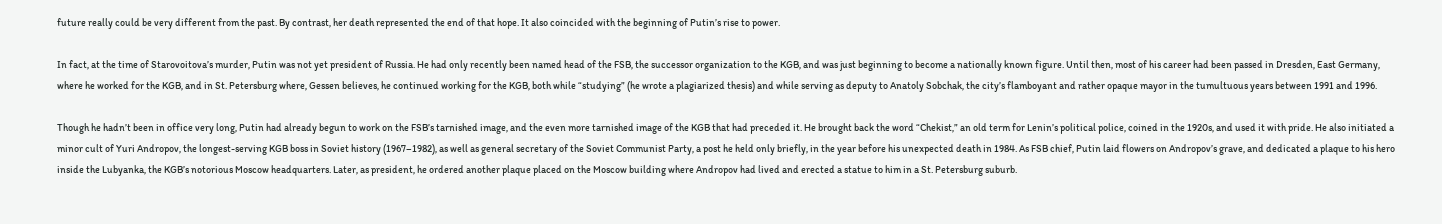future really could be very different from the past. By contrast, her death represented the end of that hope. It also coincided with the beginning of Putin’s rise to power.

In fact, at the time of Starovoitova’s murder, Putin was not yet president of Russia. He had only recently been named head of the FSB, the successor organization to the KGB, and was just beginning to become a nationally known figure. Until then, most of his career had been passed in Dresden, East Germany, where he worked for the KGB, and in St. Petersburg where, Gessen believes, he continued working for the KGB, both while “studying” (he wrote a plagiarized thesis) and while serving as deputy to Anatoly Sobchak, the city’s flamboyant and rather opaque mayor in the tumultuous years between 1991 and 1996.

Though he hadn’t been in office very long, Putin had already begun to work on the FSB’s tarnished image, and the even more tarnished image of the KGB that had preceded it. He brought back the word “Chekist,” an old term for Lenin’s political police, coined in the 1920s, and used it with pride. He also initiated a minor cult of Yuri Andropov, the longest-serving KGB boss in Soviet history (1967–1982), as well as general secretary of the Soviet Communist Party, a post he held only briefly, in the year before his unexpected death in 1984. As FSB chief, Putin laid flowers on Andropov’s grave, and dedicated a plaque to his hero inside the Lubyanka, the KGB’s notorious Moscow headquarters. Later, as president, he ordered another plaque placed on the Moscow building where Andropov had lived and erected a statue to him in a St. Petersburg suburb.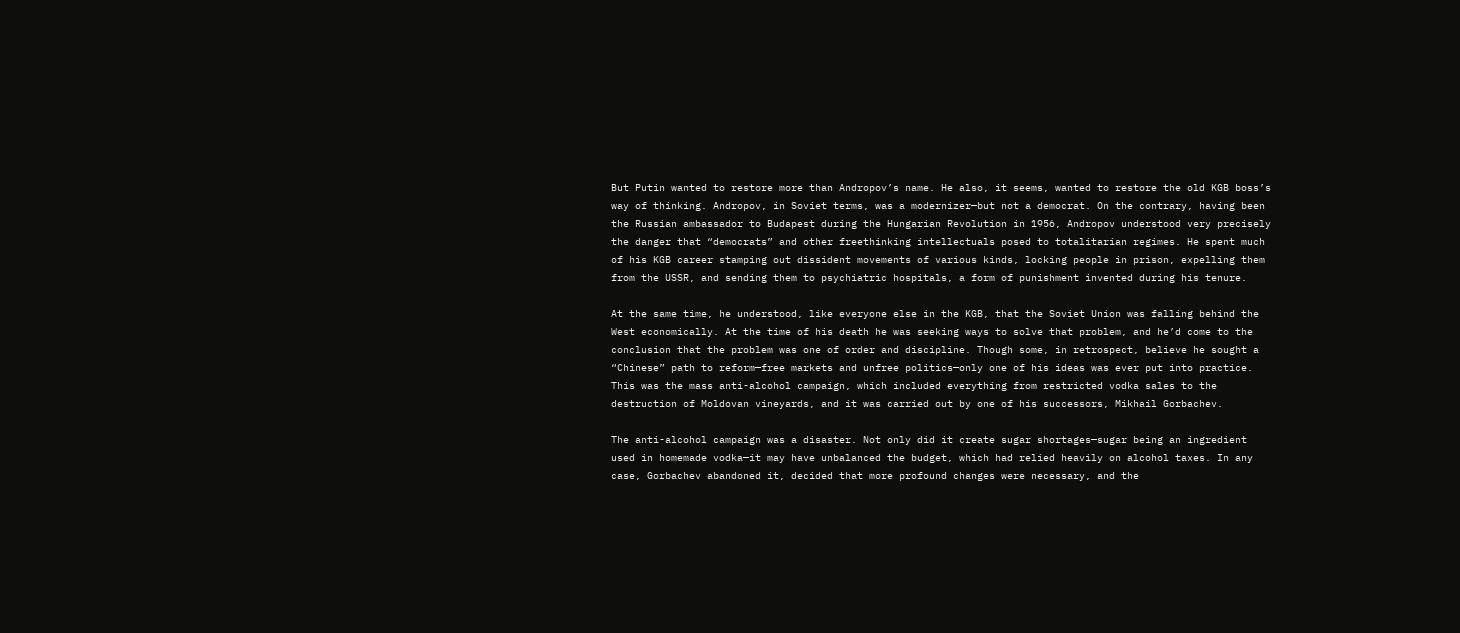But Putin wanted to restore more than Andropov’s name. He also, it seems, wanted to restore the old KGB boss’s way of thinking. Andropov, in Soviet terms, was a modernizer—but not a democrat. On the contrary, having been the Russian ambassador to Budapest during the Hungarian Revolution in 1956, Andropov understood very precisely the danger that “democrats” and other freethinking intellectuals posed to totalitarian regimes. He spent much of his KGB career stamping out dissident movements of various kinds, locking people in prison, expelling them from the USSR, and sending them to psychiatric hospitals, a form of punishment invented during his tenure.

At the same time, he understood, like everyone else in the KGB, that the Soviet Union was falling behind the West economically. At the time of his death he was seeking ways to solve that problem, and he’d come to the conclusion that the problem was one of order and discipline. Though some, in retrospect, believe he sought a “Chinese” path to reform—free markets and unfree politics—only one of his ideas was ever put into practice. This was the mass anti-alcohol campaign, which included everything from restricted vodka sales to the destruction of Moldovan vineyards, and it was carried out by one of his successors, Mikhail Gorbachev.

The anti-alcohol campaign was a disaster. Not only did it create sugar shortages—sugar being an ingredient used in homemade vodka—it may have unbalanced the budget, which had relied heavily on alcohol taxes. In any case, Gorbachev abandoned it, decided that more profound changes were necessary, and the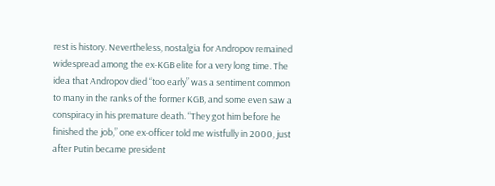rest is history. Nevertheless, nostalgia for Andropov remained widespread among the ex-KGB elite for a very long time. The idea that Andropov died “too early” was a sentiment common to many in the ranks of the former KGB, and some even saw a conspiracy in his premature death. “They got him before he finished the job,” one ex-officer told me wistfully in 2000, just after Putin became president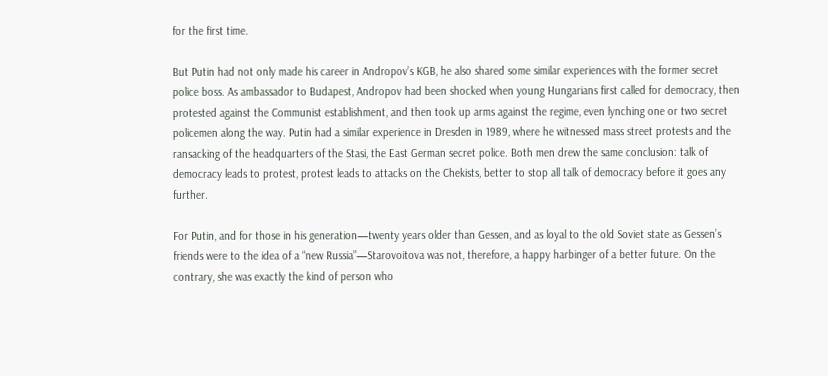for the first time.

But Putin had not only made his career in Andropov’s KGB, he also shared some similar experiences with the former secret police boss. As ambassador to Budapest, Andropov had been shocked when young Hungarians first called for democracy, then protested against the Communist establishment, and then took up arms against the regime, even lynching one or two secret policemen along the way. Putin had a similar experience in Dresden in 1989, where he witnessed mass street protests and the ransacking of the headquarters of the Stasi, the East German secret police. Both men drew the same conclusion: talk of democracy leads to protest, protest leads to attacks on the Chekists, better to stop all talk of democracy before it goes any further.

For Putin, and for those in his generation—twenty years older than Gessen, and as loyal to the old Soviet state as Gessen’s friends were to the idea of a “new Russia”—Starovoitova was not, therefore, a happy harbinger of a better future. On the contrary, she was exactly the kind of person who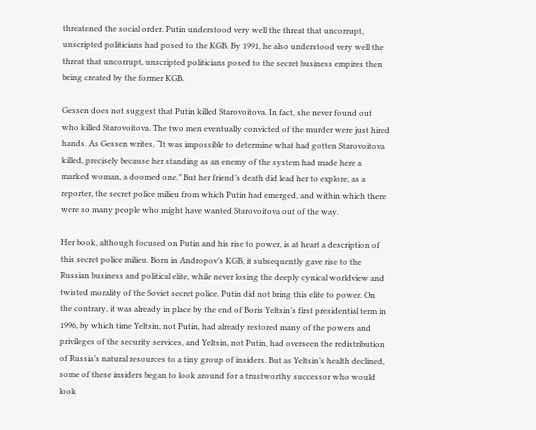threatened the social order. Putin understood very well the threat that uncorrupt, unscripted politicians had posed to the KGB. By 1991, he also understood very well the threat that uncorrupt, unscripted politicians posed to the secret business empires then being created by the former KGB.

Gessen does not suggest that Putin killed Starovoitova. In fact, she never found out who killed Starovoitova. The two men eventually convicted of the murder were just hired hands. As Gessen writes, “It was impossible to determine what had gotten Starovoitova killed, precisely because her standing as an enemy of the system had made here a marked woman, a doomed one.” But her friend’s death did lead her to explore, as a reporter, the secret police milieu from which Putin had emerged, and within which there were so many people who might have wanted Starovoitova out of the way.

Her book, although focused on Putin and his rise to power, is at heart a description of this secret police milieu. Born in Andropov’s KGB, it subsequently gave rise to the Russian business and political elite, while never losing the deeply cynical worldview and twisted morality of the Soviet secret police. Putin did not bring this elite to power. On the contrary, it was already in place by the end of Boris Yeltsin’s first presidential term in 1996, by which time Yeltsin, not Putin, had already restored many of the powers and privileges of the security services, and Yeltsin, not Putin, had overseen the redistribution of Russia’s natural resources to a tiny group of insiders. But as Yeltsin’s health declined, some of these insiders began to look around for a trustworthy successor who would look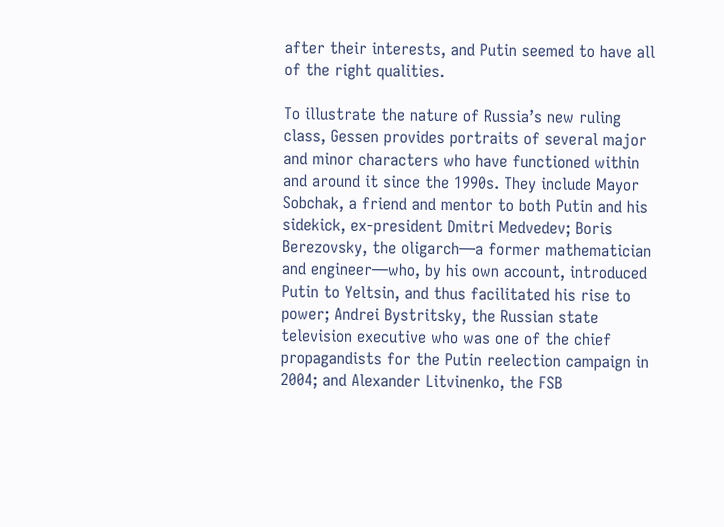after their interests, and Putin seemed to have all of the right qualities.

To illustrate the nature of Russia’s new ruling class, Gessen provides portraits of several major and minor characters who have functioned within and around it since the 1990s. They include Mayor Sobchak, a friend and mentor to both Putin and his sidekick, ex-president Dmitri Medvedev; Boris Berezovsky, the oligarch—a former mathematician and engineer—who, by his own account, introduced Putin to Yeltsin, and thus facilitated his rise to power; Andrei Bystritsky, the Russian state television executive who was one of the chief propagandists for the Putin reelection campaign in 2004; and Alexander Litvinenko, the FSB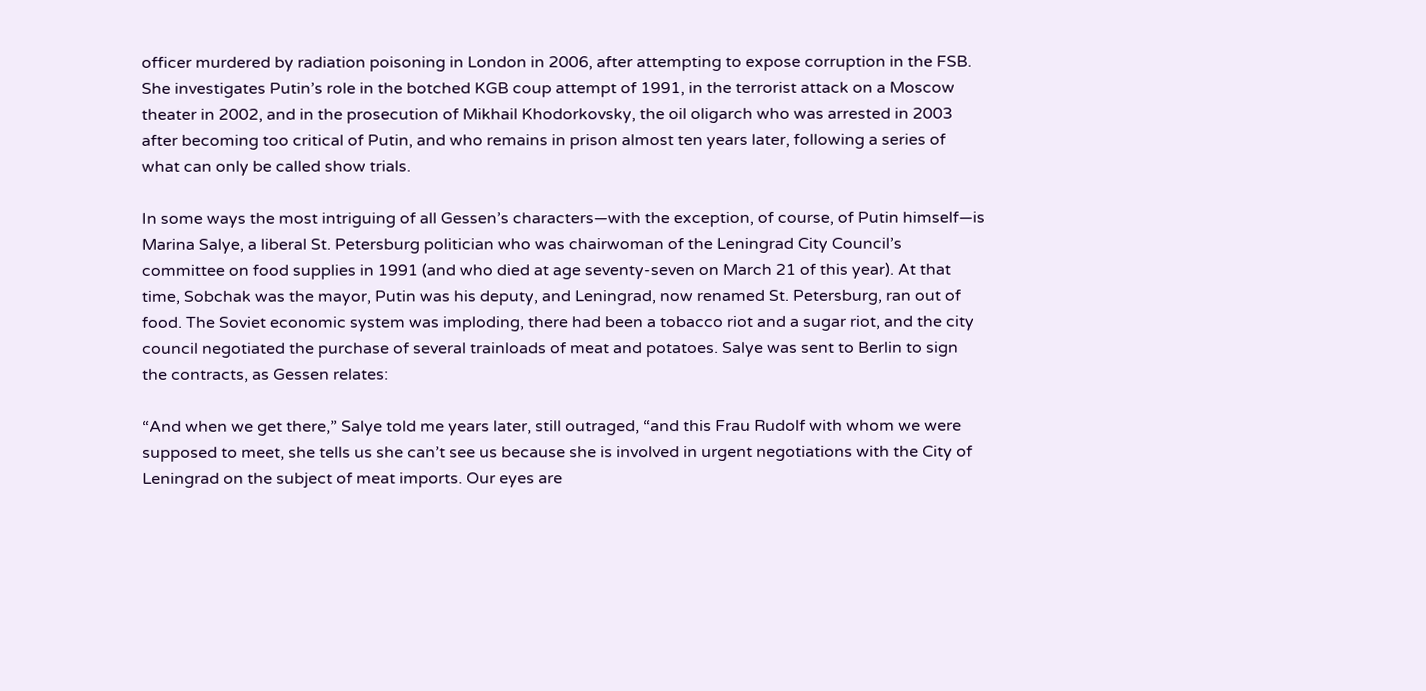officer murdered by radiation poisoning in London in 2006, after attempting to expose corruption in the FSB. She investigates Putin’s role in the botched KGB coup attempt of 1991, in the terrorist attack on a Moscow theater in 2002, and in the prosecution of Mikhail Khodorkovsky, the oil oligarch who was arrested in 2003 after becoming too critical of Putin, and who remains in prison almost ten years later, following a series of what can only be called show trials.

In some ways the most intriguing of all Gessen’s characters—with the exception, of course, of Putin himself—is Marina Salye, a liberal St. Petersburg politician who was chairwoman of the Leningrad City Council’s committee on food supplies in 1991 (and who died at age seventy-seven on March 21 of this year). At that time, Sobchak was the mayor, Putin was his deputy, and Leningrad, now renamed St. Petersburg, ran out of food. The Soviet economic system was imploding, there had been a tobacco riot and a sugar riot, and the city council negotiated the purchase of several trainloads of meat and potatoes. Salye was sent to Berlin to sign the contracts, as Gessen relates:

“And when we get there,” Salye told me years later, still outraged, “and this Frau Rudolf with whom we were supposed to meet, she tells us she can’t see us because she is involved in urgent negotiations with the City of Leningrad on the subject of meat imports. Our eyes are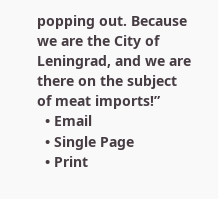popping out. Because we are the City of Leningrad, and we are there on the subject of meat imports!”
  • Email
  • Single Page
  • Print